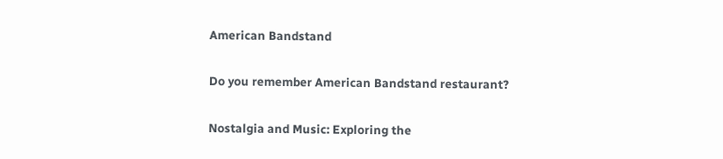American Bandstand

Do you remember American Bandstand restaurant?

Nostalgia and Music: Exploring the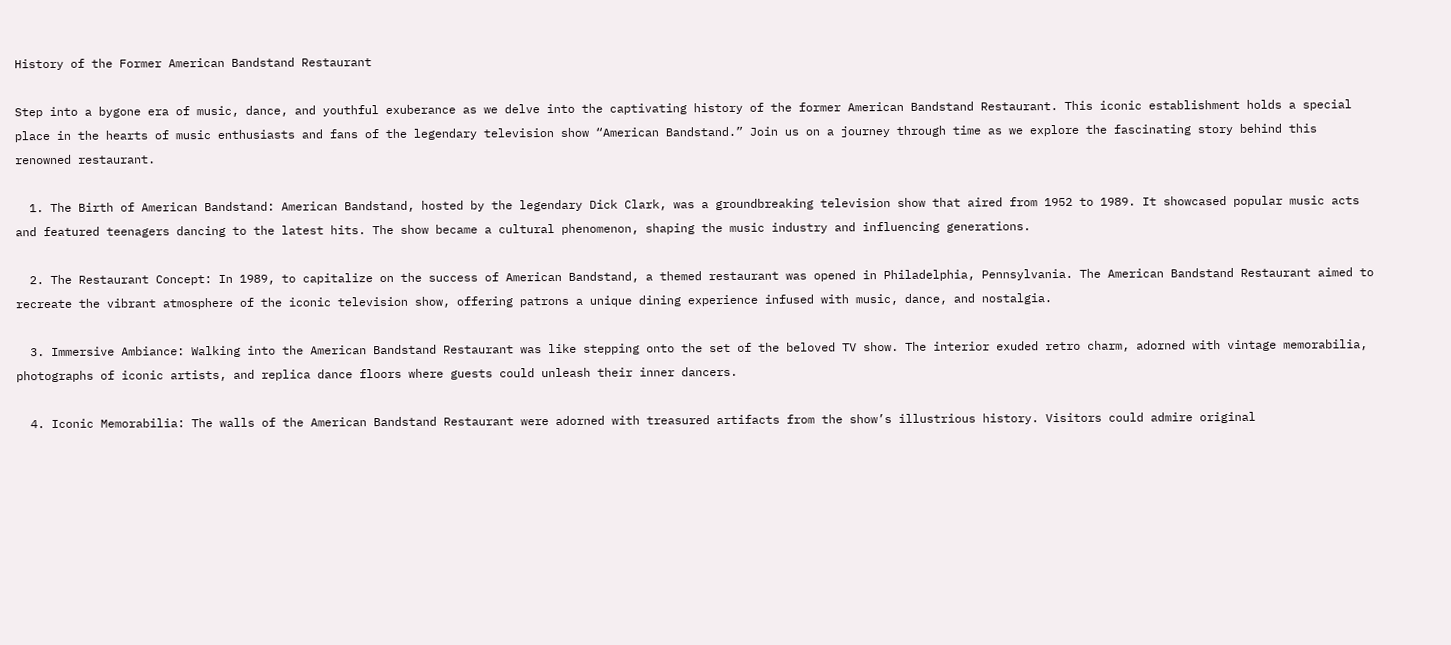History of the Former American Bandstand Restaurant

Step into a bygone era of music, dance, and youthful exuberance as we delve into the captivating history of the former American Bandstand Restaurant. This iconic establishment holds a special place in the hearts of music enthusiasts and fans of the legendary television show “American Bandstand.” Join us on a journey through time as we explore the fascinating story behind this renowned restaurant.

  1. The Birth of American Bandstand: American Bandstand, hosted by the legendary Dick Clark, was a groundbreaking television show that aired from 1952 to 1989. It showcased popular music acts and featured teenagers dancing to the latest hits. The show became a cultural phenomenon, shaping the music industry and influencing generations.

  2. The Restaurant Concept: In 1989, to capitalize on the success of American Bandstand, a themed restaurant was opened in Philadelphia, Pennsylvania. The American Bandstand Restaurant aimed to recreate the vibrant atmosphere of the iconic television show, offering patrons a unique dining experience infused with music, dance, and nostalgia.

  3. Immersive Ambiance: Walking into the American Bandstand Restaurant was like stepping onto the set of the beloved TV show. The interior exuded retro charm, adorned with vintage memorabilia, photographs of iconic artists, and replica dance floors where guests could unleash their inner dancers.

  4. Iconic Memorabilia: The walls of the American Bandstand Restaurant were adorned with treasured artifacts from the show’s illustrious history. Visitors could admire original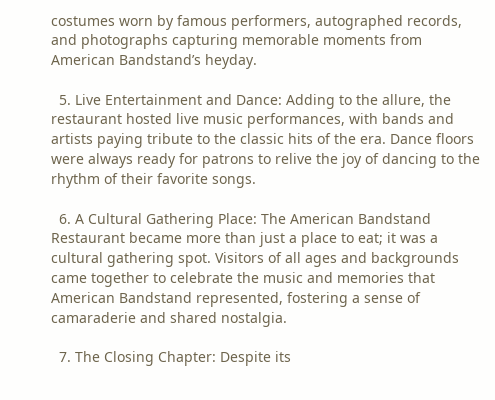costumes worn by famous performers, autographed records, and photographs capturing memorable moments from American Bandstand’s heyday.

  5. Live Entertainment and Dance: Adding to the allure, the restaurant hosted live music performances, with bands and artists paying tribute to the classic hits of the era. Dance floors were always ready for patrons to relive the joy of dancing to the rhythm of their favorite songs.

  6. A Cultural Gathering Place: The American Bandstand Restaurant became more than just a place to eat; it was a cultural gathering spot. Visitors of all ages and backgrounds came together to celebrate the music and memories that American Bandstand represented, fostering a sense of camaraderie and shared nostalgia.

  7. The Closing Chapter: Despite its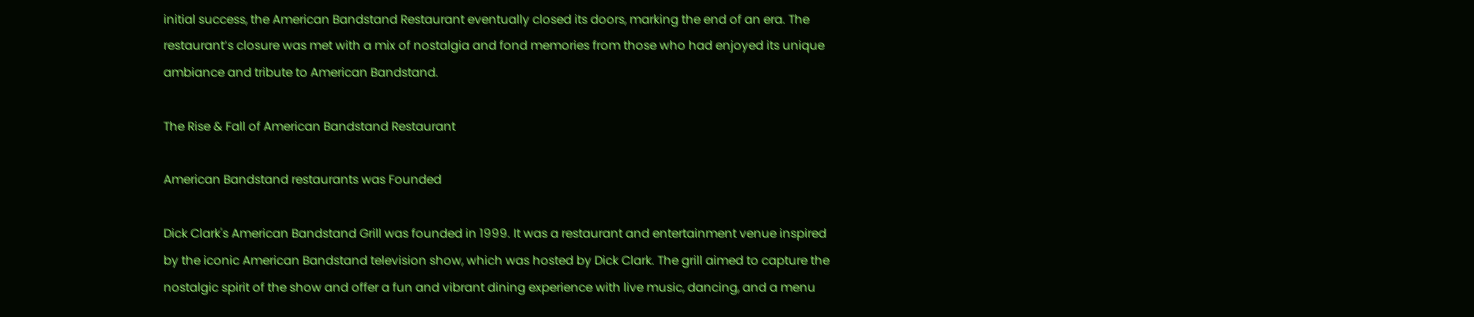initial success, the American Bandstand Restaurant eventually closed its doors, marking the end of an era. The restaurant’s closure was met with a mix of nostalgia and fond memories from those who had enjoyed its unique ambiance and tribute to American Bandstand.

The Rise & Fall of American Bandstand Restaurant

American Bandstand restaurants was Founded

Dick Clark's American Bandstand Grill was founded in 1999. It was a restaurant and entertainment venue inspired by the iconic American Bandstand television show, which was hosted by Dick Clark. The grill aimed to capture the nostalgic spirit of the show and offer a fun and vibrant dining experience with live music, dancing, and a menu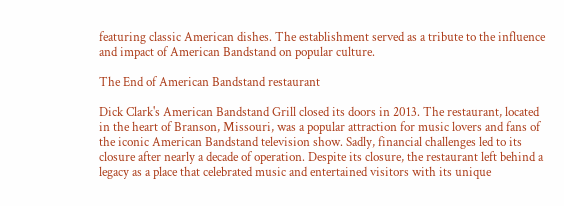featuring classic American dishes. The establishment served as a tribute to the influence and impact of American Bandstand on popular culture.

The End of American Bandstand restaurant

Dick Clark's American Bandstand Grill closed its doors in 2013. The restaurant, located in the heart of Branson, Missouri, was a popular attraction for music lovers and fans of the iconic American Bandstand television show. Sadly, financial challenges led to its closure after nearly a decade of operation. Despite its closure, the restaurant left behind a legacy as a place that celebrated music and entertained visitors with its unique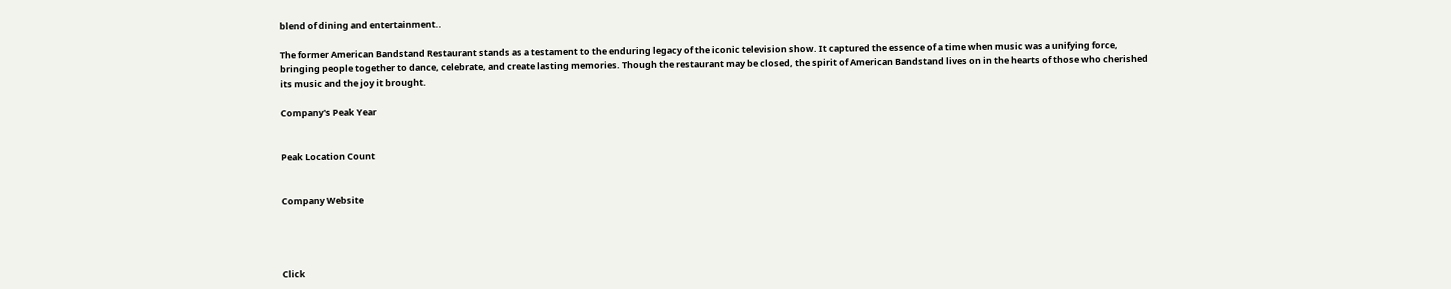blend of dining and entertainment..

The former American Bandstand Restaurant stands as a testament to the enduring legacy of the iconic television show. It captured the essence of a time when music was a unifying force, bringing people together to dance, celebrate, and create lasting memories. Though the restaurant may be closed, the spirit of American Bandstand lives on in the hearts of those who cherished its music and the joy it brought.

Company's Peak Year


Peak Location Count


Company Website




Click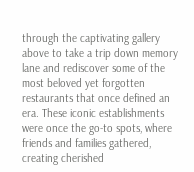through the captivating gallery above to take a trip down memory lane and rediscover some of the most beloved yet forgotten restaurants that once defined an era. These iconic establishments were once the go-to spots, where friends and families gathered, creating cherished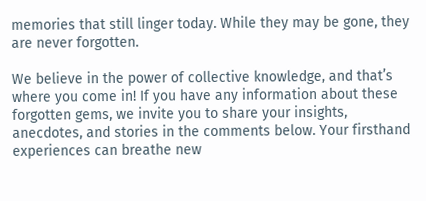memories that still linger today. While they may be gone, they are never forgotten.

We believe in the power of collective knowledge, and that’s where you come in! If you have any information about these forgotten gems, we invite you to share your insights, anecdotes, and stories in the comments below. Your firsthand experiences can breathe new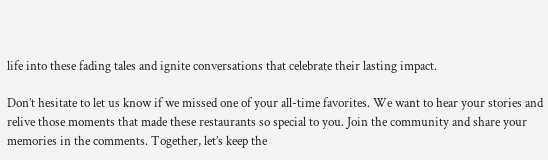life into these fading tales and ignite conversations that celebrate their lasting impact.

Don’t hesitate to let us know if we missed one of your all-time favorites. We want to hear your stories and relive those moments that made these restaurants so special to you. Join the community and share your memories in the comments. Together, let’s keep the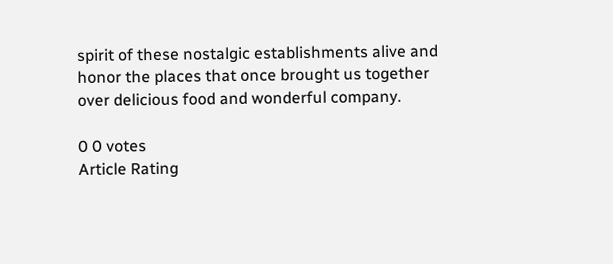spirit of these nostalgic establishments alive and honor the places that once brought us together over delicious food and wonderful company.

0 0 votes
Article Rating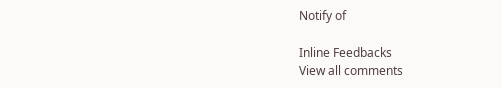Notify of

Inline Feedbacks
View all comments